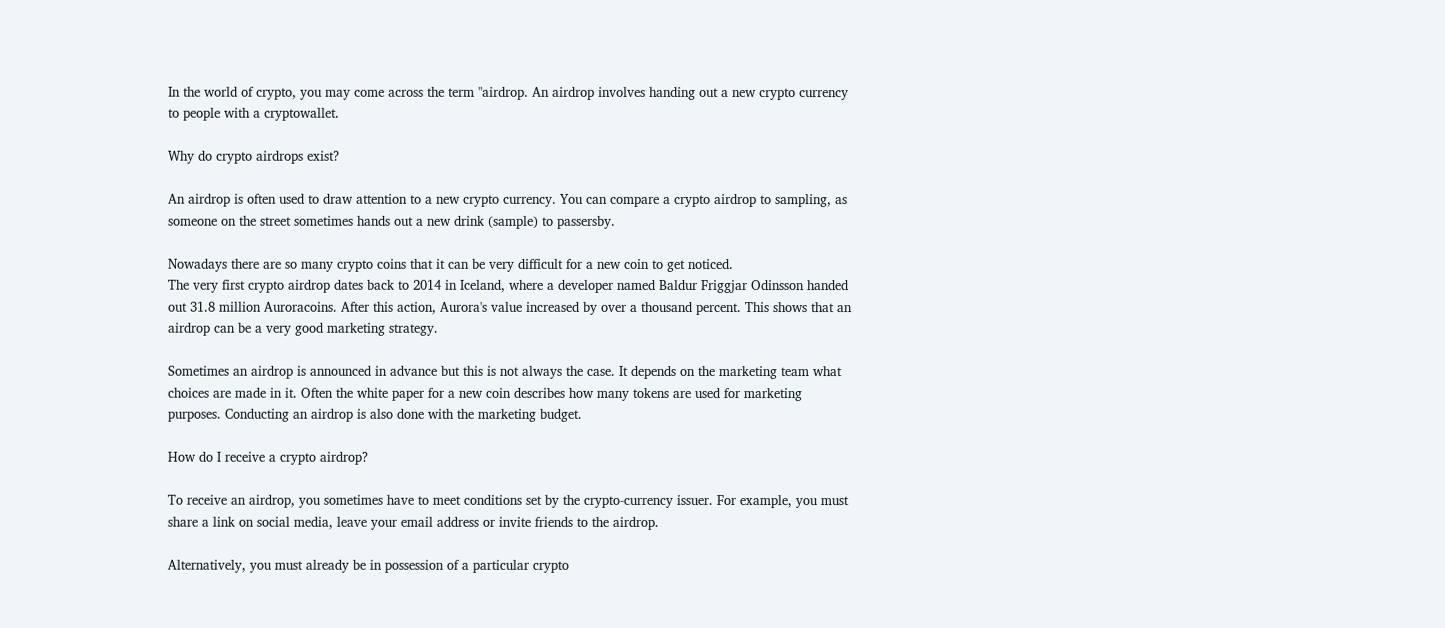In the world of crypto, you may come across the term "airdrop. An airdrop involves handing out a new crypto currency to people with a cryptowallet.

Why do crypto airdrops exist?

An airdrop is often used to draw attention to a new crypto currency. You can compare a crypto airdrop to sampling, as someone on the street sometimes hands out a new drink (sample) to passersby.

Nowadays there are so many crypto coins that it can be very difficult for a new coin to get noticed.
The very first crypto airdrop dates back to 2014 in Iceland, where a developer named Baldur Friggjar Odinsson handed out 31.8 million Auroracoins. After this action, Aurora's value increased by over a thousand percent. This shows that an airdrop can be a very good marketing strategy.

Sometimes an airdrop is announced in advance but this is not always the case. It depends on the marketing team what choices are made in it. Often the white paper for a new coin describes how many tokens are used for marketing purposes. Conducting an airdrop is also done with the marketing budget.

How do I receive a crypto airdrop?

To receive an airdrop, you sometimes have to meet conditions set by the crypto-currency issuer. For example, you must share a link on social media, leave your email address or invite friends to the airdrop.

Alternatively, you must already be in possession of a particular crypto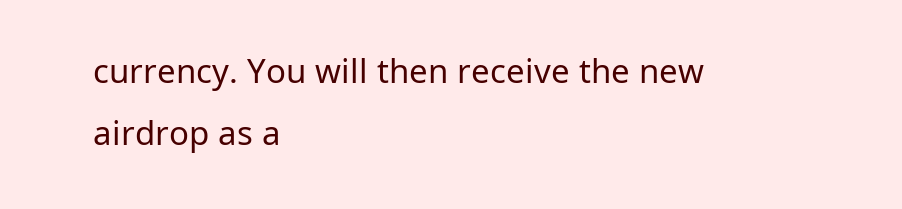currency. You will then receive the new airdrop as a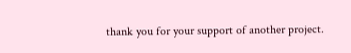thank you for your support of another project.